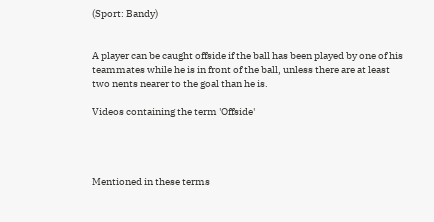(Sport: Bandy)


A player can be caught offside if the ball has been played by one of his teammates while he is in front of the ball, unless there are at least two nents nearer to the goal than he is.

Videos containing the term 'Offside'




Mentioned in these terms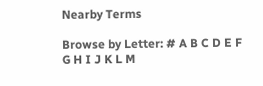Nearby Terms

Browse by Letter: # A B C D E F G H I J K L M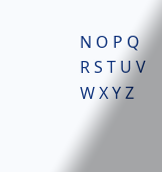N O P Q R S T U V W X Y Z